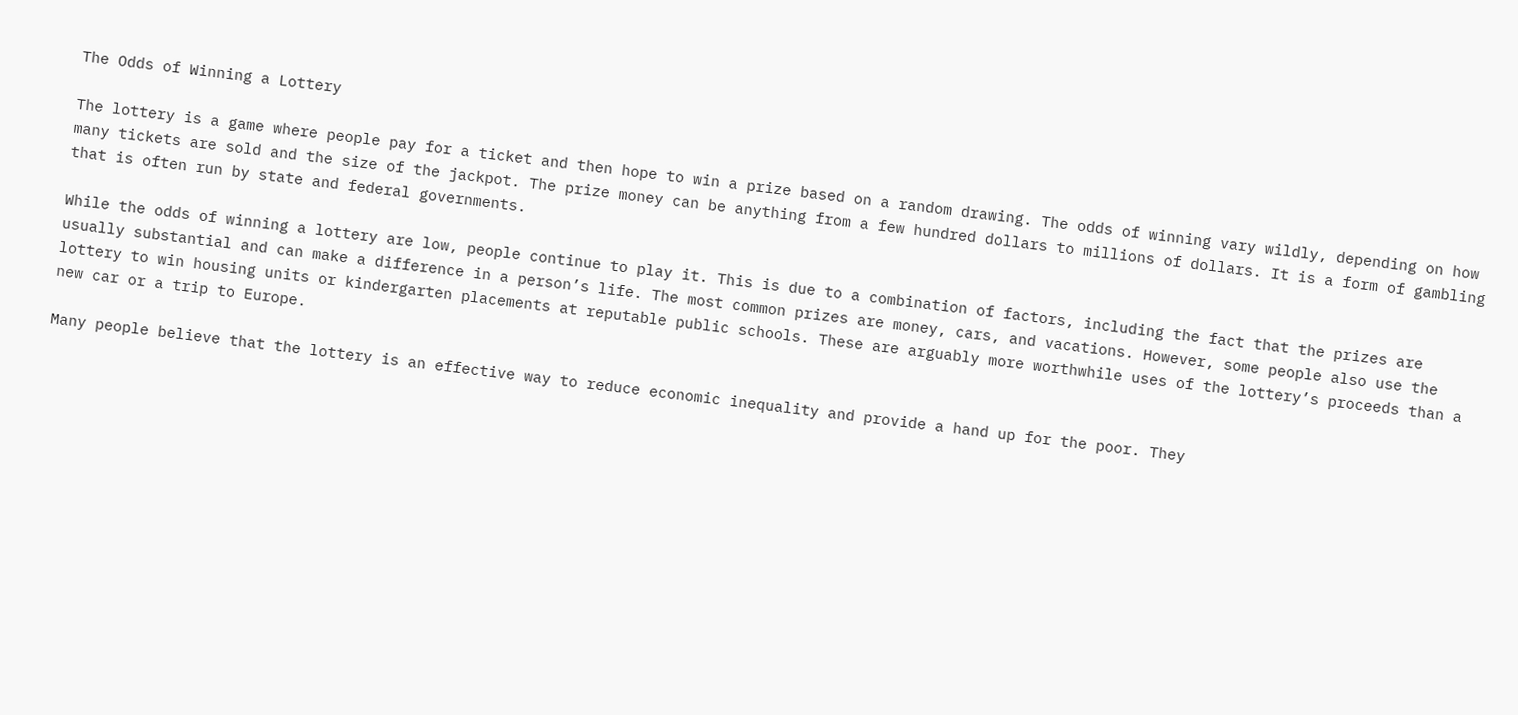The Odds of Winning a Lottery

The lottery is a game where people pay for a ticket and then hope to win a prize based on a random drawing. The odds of winning vary wildly, depending on how many tickets are sold and the size of the jackpot. The prize money can be anything from a few hundred dollars to millions of dollars. It is a form of gambling that is often run by state and federal governments.

While the odds of winning a lottery are low, people continue to play it. This is due to a combination of factors, including the fact that the prizes are usually substantial and can make a difference in a person’s life. The most common prizes are money, cars, and vacations. However, some people also use the lottery to win housing units or kindergarten placements at reputable public schools. These are arguably more worthwhile uses of the lottery’s proceeds than a new car or a trip to Europe.

Many people believe that the lottery is an effective way to reduce economic inequality and provide a hand up for the poor. They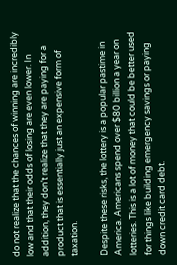do not realize that the chances of winning are incredibly low and that their odds of losing are even lower. In addition, they don’t realize that they are paying for a product that is essentially just an expensive form of taxation.

Despite these risks, the lottery is a popular pastime in America. Americans spend over $80 billion a year on lotteries. This is a lot of money that could be better used for things like building emergency savings or paying down credit card debt.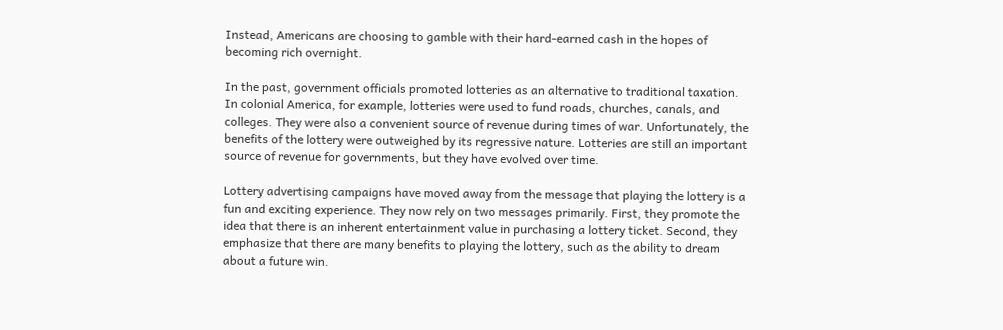Instead, Americans are choosing to gamble with their hard-earned cash in the hopes of becoming rich overnight.

In the past, government officials promoted lotteries as an alternative to traditional taxation. In colonial America, for example, lotteries were used to fund roads, churches, canals, and colleges. They were also a convenient source of revenue during times of war. Unfortunately, the benefits of the lottery were outweighed by its regressive nature. Lotteries are still an important source of revenue for governments, but they have evolved over time.

Lottery advertising campaigns have moved away from the message that playing the lottery is a fun and exciting experience. They now rely on two messages primarily. First, they promote the idea that there is an inherent entertainment value in purchasing a lottery ticket. Second, they emphasize that there are many benefits to playing the lottery, such as the ability to dream about a future win.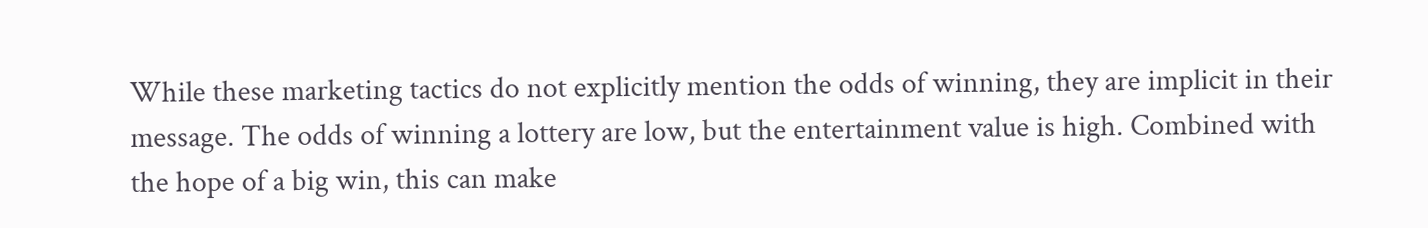While these marketing tactics do not explicitly mention the odds of winning, they are implicit in their message. The odds of winning a lottery are low, but the entertainment value is high. Combined with the hope of a big win, this can make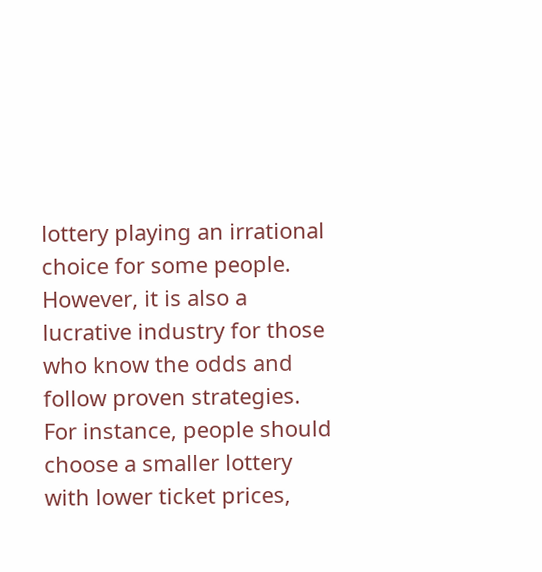lottery playing an irrational choice for some people. However, it is also a lucrative industry for those who know the odds and follow proven strategies. For instance, people should choose a smaller lottery with lower ticket prices,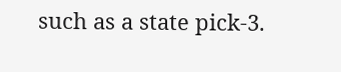such as a state pick-3.